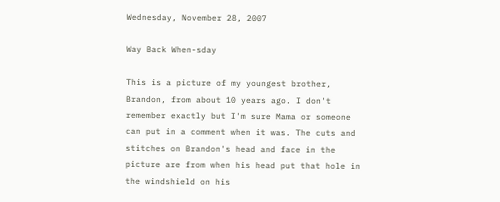Wednesday, November 28, 2007

Way Back When-sday

This is a picture of my youngest brother, Brandon, from about 10 years ago. I don't remember exactly but I'm sure Mama or someone can put in a comment when it was. The cuts and stitches on Brandon's head and face in the picture are from when his head put that hole in the windshield on his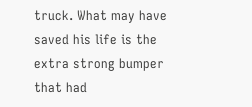truck. What may have saved his life is the extra strong bumper that had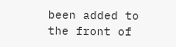been added to the front of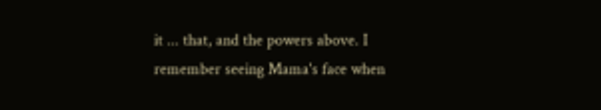it ... that, and the powers above. I remember seeing Mama's face when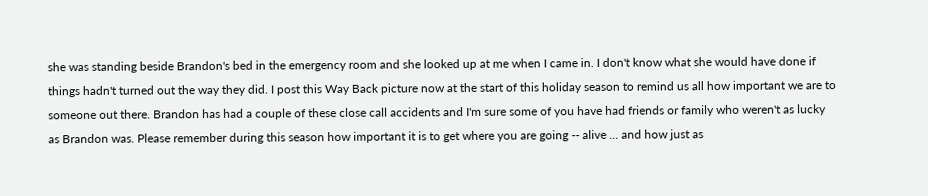she was standing beside Brandon's bed in the emergency room and she looked up at me when I came in. I don't know what she would have done if things hadn't turned out the way they did. I post this Way Back picture now at the start of this holiday season to remind us all how important we are to someone out there. Brandon has had a couple of these close call accidents and I'm sure some of you have had friends or family who weren't as lucky as Brandon was. Please remember during this season how important it is to get where you are going -- alive ... and how just as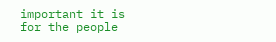important it is for the people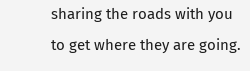sharing the roads with you to get where they are going.